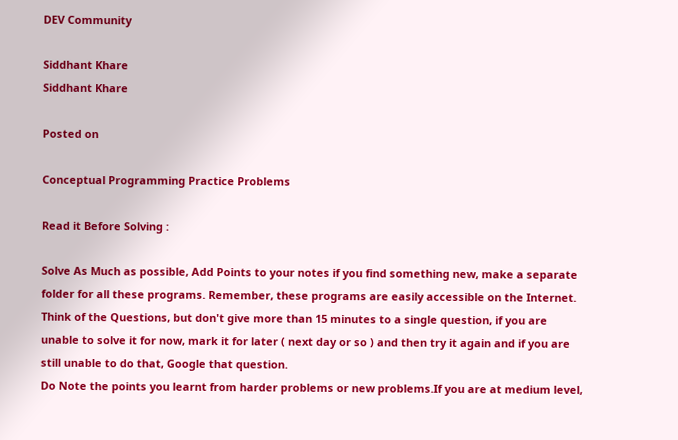DEV Community

Siddhant Khare
Siddhant Khare

Posted on

Conceptual Programming Practice Problems

Read it Before Solving :

Solve As Much as possible, Add Points to your notes if you find something new, make a separate folder for all these programs. Remember, these programs are easily accessible on the Internet. Think of the Questions, but don't give more than 15 minutes to a single question, if you are unable to solve it for now, mark it for later ( next day or so ) and then try it again and if you are still unable to do that, Google that question.
Do Note the points you learnt from harder problems or new problems.If you are at medium level,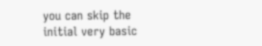you can skip the initial very basic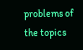problems of the topics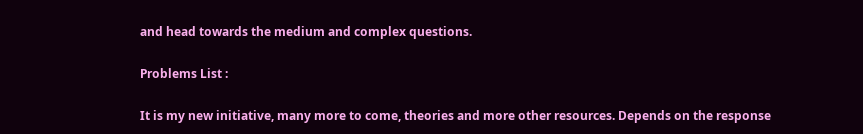and head towards the medium and complex questions.

Problems List :

It is my new initiative, many more to come, theories and more other resources. Depends on the response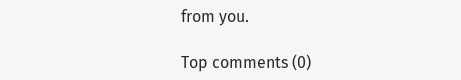from you.

Top comments (0)